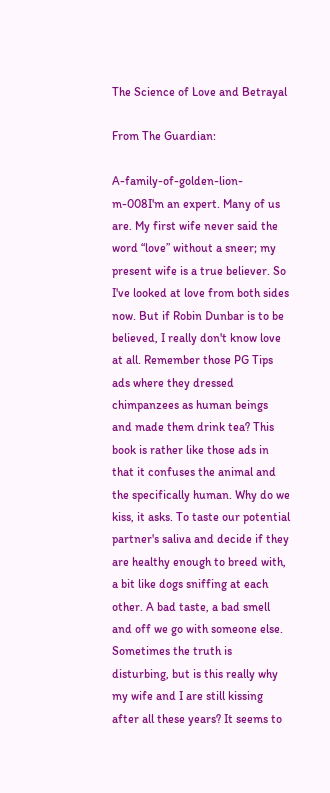The Science of Love and Betrayal

From The Guardian:

A-family-of-golden-lion-m-008I'm an expert. Many of us are. My first wife never said the word “love” without a sneer; my present wife is a true believer. So I've looked at love from both sides now. But if Robin Dunbar is to be believed, I really don't know love at all. Remember those PG Tips ads where they dressed chimpanzees as human beings and made them drink tea? This book is rather like those ads in that it confuses the animal and the specifically human. Why do we kiss, it asks. To taste our potential partner's saliva and decide if they are healthy enough to breed with, a bit like dogs sniffing at each other. A bad taste, a bad smell and off we go with someone else. Sometimes the truth is disturbing, but is this really why my wife and I are still kissing after all these years? It seems to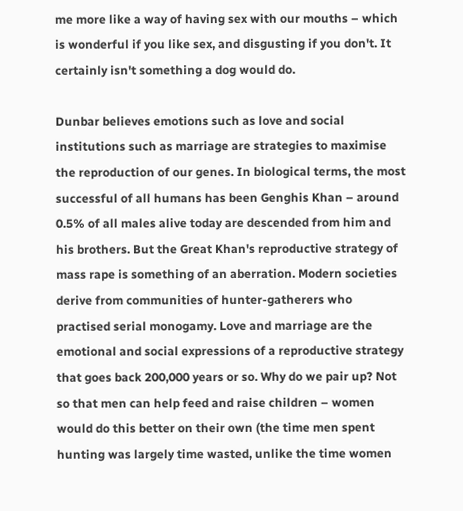me more like a way of having sex with our mouths – which is wonderful if you like sex, and disgusting if you don't. It certainly isn't something a dog would do.

Dunbar believes emotions such as love and social institutions such as marriage are strategies to maximise the reproduction of our genes. In biological terms, the most successful of all humans has been Genghis Khan – around 0.5% of all males alive today are descended from him and his brothers. But the Great Khan's reproductive strategy of mass rape is something of an aberration. Modern societies derive from communities of hunter-gatherers who practised serial monogamy. Love and marriage are the emotional and social expressions of a reproductive strategy that goes back 200,000 years or so. Why do we pair up? Not so that men can help feed and raise children – women would do this better on their own (the time men spent hunting was largely time wasted, unlike the time women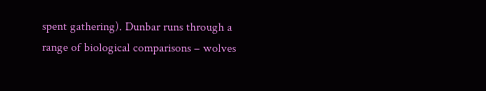spent gathering). Dunbar runs through a range of biological comparisons – wolves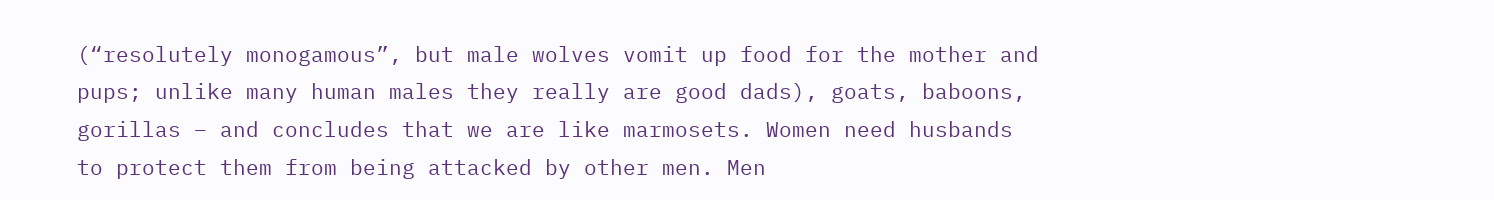(“resolutely monogamous”, but male wolves vomit up food for the mother and pups; unlike many human males they really are good dads), goats, baboons, gorillas – and concludes that we are like marmosets. Women need husbands to protect them from being attacked by other men. Men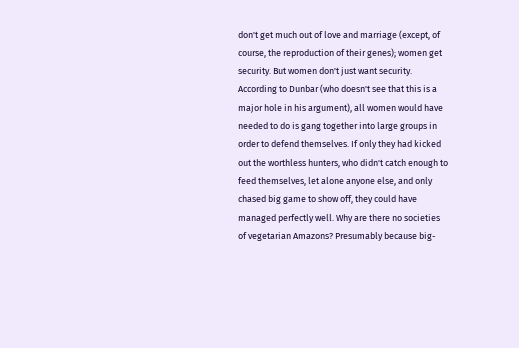don't get much out of love and marriage (except, of course, the reproduction of their genes); women get security. But women don't just want security. According to Dunbar (who doesn't see that this is a major hole in his argument), all women would have needed to do is gang together into large groups in order to defend themselves. If only they had kicked out the worthless hunters, who didn't catch enough to feed themselves, let alone anyone else, and only chased big game to show off, they could have managed perfectly well. Why are there no societies of vegetarian Amazons? Presumably because big-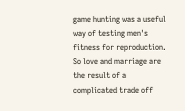game hunting was a useful way of testing men's fitness for reproduction. So love and marriage are the result of a complicated trade off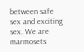between safe sex and exciting sex. We are marmosets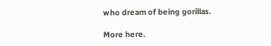who dream of being gorillas.

More here.